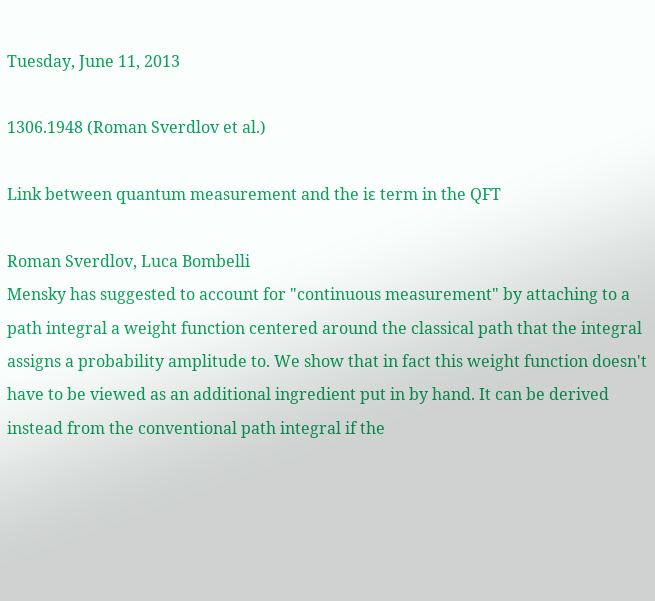Tuesday, June 11, 2013

1306.1948 (Roman Sverdlov et al.)

Link between quantum measurement and the iε term in the QFT

Roman Sverdlov, Luca Bombelli
Mensky has suggested to account for "continuous measurement" by attaching to a path integral a weight function centered around the classical path that the integral assigns a probability amplitude to. We show that in fact this weight function doesn't have to be viewed as an additional ingredient put in by hand. It can be derived instead from the conventional path integral if the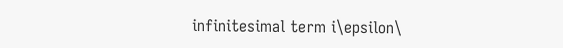infinitesimal term i\epsilon\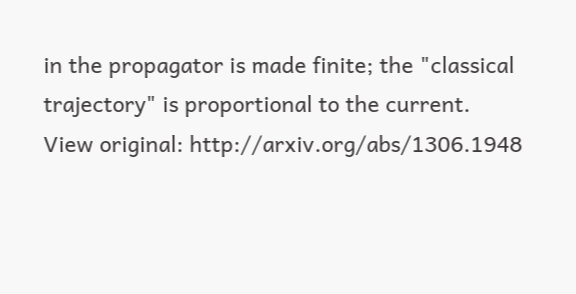in the propagator is made finite; the "classical trajectory" is proportional to the current.
View original: http://arxiv.org/abs/1306.1948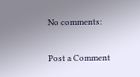No comments:

Post a Comment